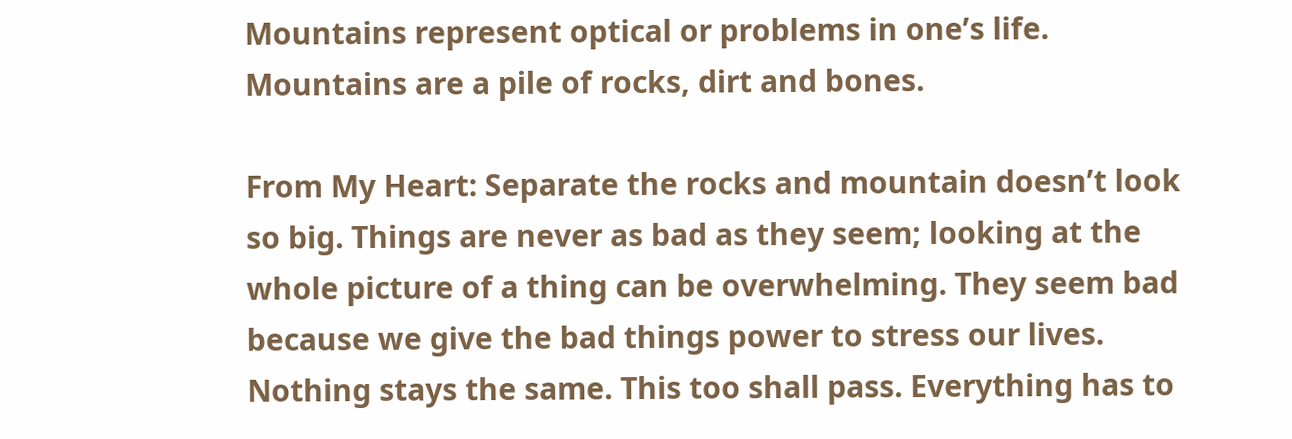Mountains represent optical or problems in one’s life. Mountains are a pile of rocks, dirt and bones.

From My Heart: Separate the rocks and mountain doesn’t look so big. Things are never as bad as they seem; looking at the whole picture of a thing can be overwhelming. They seem bad because we give the bad things power to stress our lives. Nothing stays the same. This too shall pass. Everything has to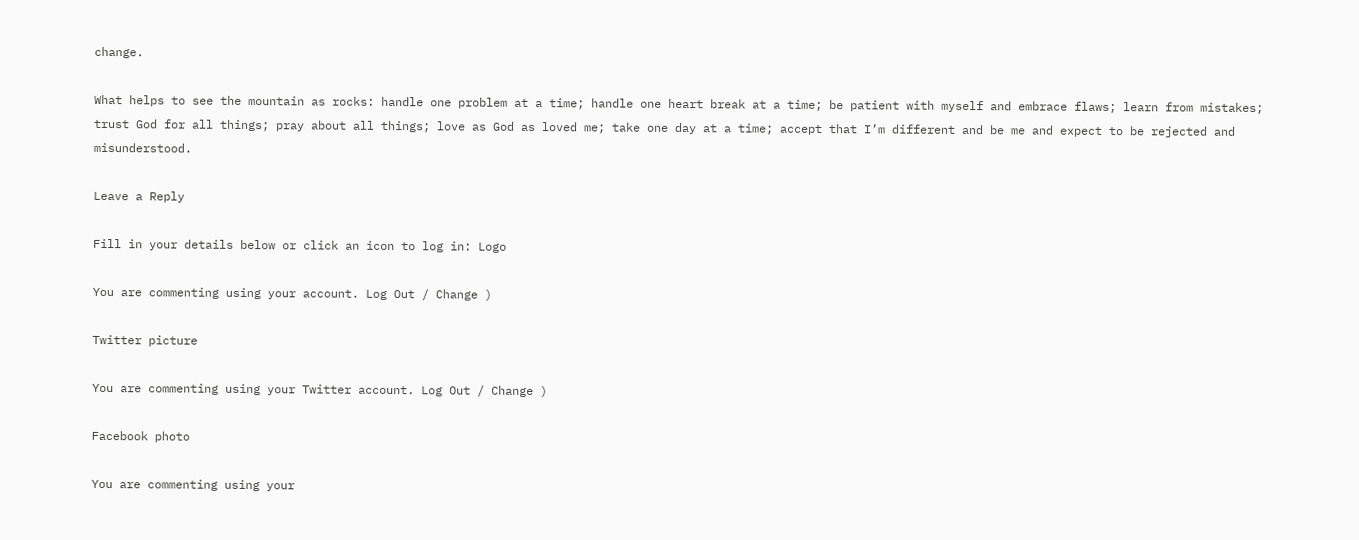change.

What helps to see the mountain as rocks: handle one problem at a time; handle one heart break at a time; be patient with myself and embrace flaws; learn from mistakes; trust God for all things; pray about all things; love as God as loved me; take one day at a time; accept that I’m different and be me and expect to be rejected and misunderstood.

Leave a Reply

Fill in your details below or click an icon to log in: Logo

You are commenting using your account. Log Out / Change )

Twitter picture

You are commenting using your Twitter account. Log Out / Change )

Facebook photo

You are commenting using your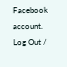Facebook account. Log Out /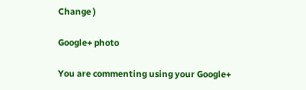Change )

Google+ photo

You are commenting using your Google+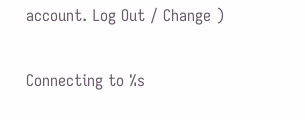account. Log Out / Change )

Connecting to %s